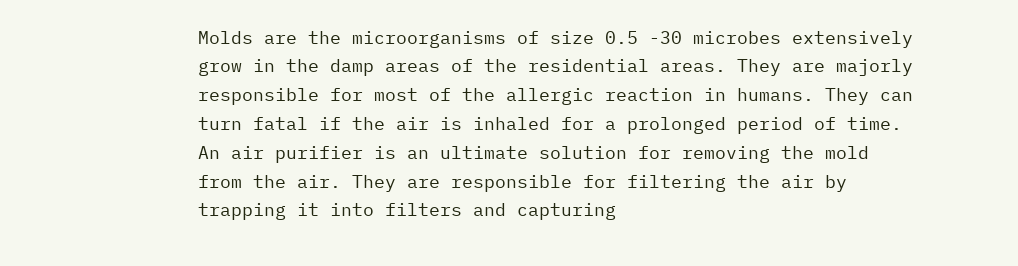Molds are the microorganisms of size 0.5 -30 microbes extensively grow in the damp areas of the residential areas. They are majorly responsible for most of the allergic reaction in humans. They can turn fatal if the air is inhaled for a prolonged period of time. An air purifier is an ultimate solution for removing the mold from the air. They are responsible for filtering the air by trapping it into filters and capturing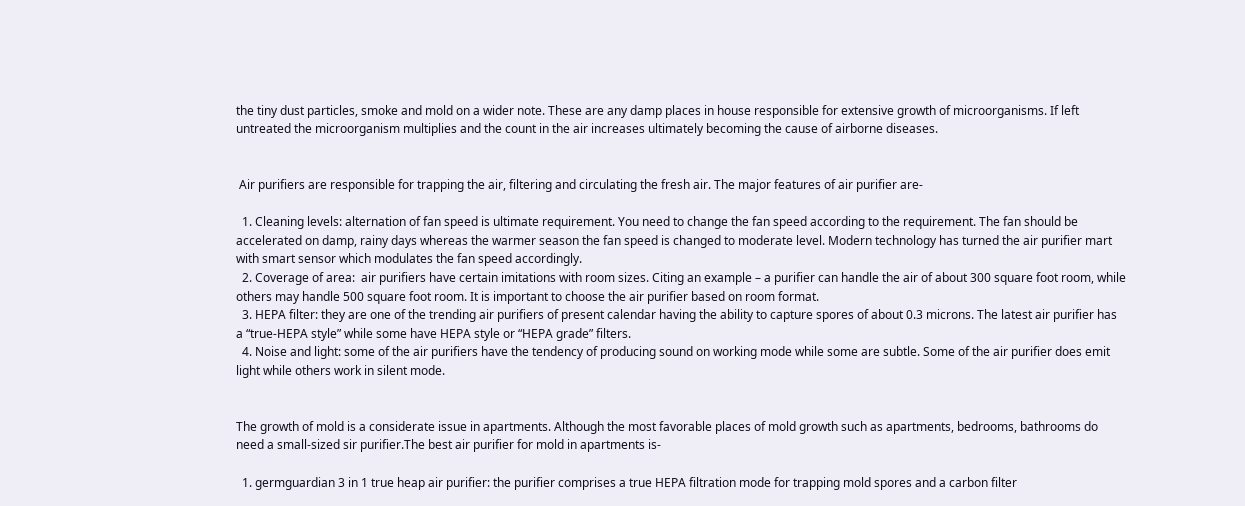the tiny dust particles, smoke and mold on a wider note. These are any damp places in house responsible for extensive growth of microorganisms. If left untreated the microorganism multiplies and the count in the air increases ultimately becoming the cause of airborne diseases.


 Air purifiers are responsible for trapping the air, filtering and circulating the fresh air. The major features of air purifier are-

  1. Cleaning levels: alternation of fan speed is ultimate requirement. You need to change the fan speed according to the requirement. The fan should be accelerated on damp, rainy days whereas the warmer season the fan speed is changed to moderate level. Modern technology has turned the air purifier mart with smart sensor which modulates the fan speed accordingly.
  2. Coverage of area:  air purifiers have certain imitations with room sizes. Citing an example – a purifier can handle the air of about 300 square foot room, while others may handle 500 square foot room. It is important to choose the air purifier based on room format.
  3. HEPA filter: they are one of the trending air purifiers of present calendar having the ability to capture spores of about 0.3 microns. The latest air purifier has a “true-HEPA style” while some have HEPA style or “HEPA grade” filters.
  4. Noise and light: some of the air purifiers have the tendency of producing sound on working mode while some are subtle. Some of the air purifier does emit light while others work in silent mode.


The growth of mold is a considerate issue in apartments. Although the most favorable places of mold growth such as apartments, bedrooms, bathrooms do need a small-sized sir purifier.The best air purifier for mold in apartments is-

  1. germguardian 3 in 1 true heap air purifier: the purifier comprises a true HEPA filtration mode for trapping mold spores and a carbon filter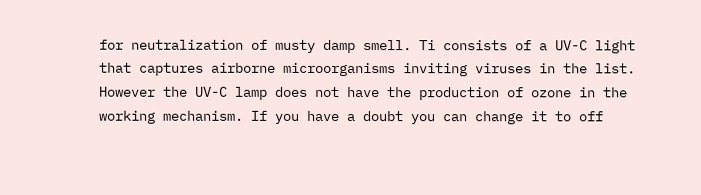for neutralization of musty damp smell. Ti consists of a UV-C light that captures airborne microorganisms inviting viruses in the list. However the UV-C lamp does not have the production of ozone in the working mechanism. If you have a doubt you can change it to off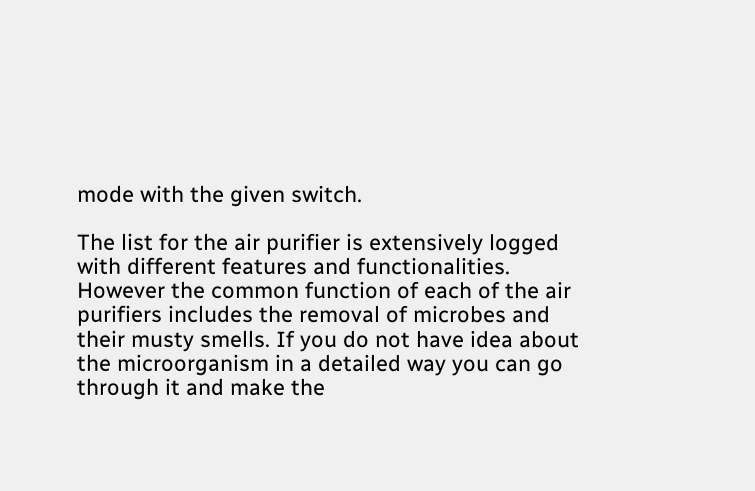mode with the given switch.

The list for the air purifier is extensively logged with different features and functionalities. However the common function of each of the air purifiers includes the removal of microbes and their musty smells. If you do not have idea about the microorganism in a detailed way you can go through it and make the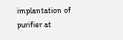implantation of purifier at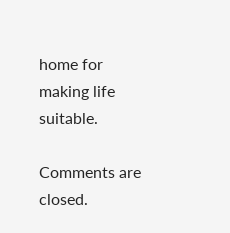home for making life suitable.

Comments are closed.